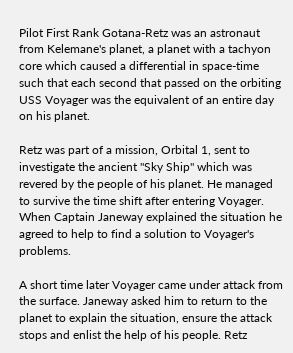Pilot First Rank Gotana-Retz was an astronaut from Kelemane's planet, a planet with a tachyon core which caused a differential in space-time such that each second that passed on the orbiting USS Voyager was the equivalent of an entire day on his planet.

Retz was part of a mission, Orbital 1, sent to investigate the ancient "Sky Ship" which was revered by the people of his planet. He managed to survive the time shift after entering Voyager. When Captain Janeway explained the situation he agreed to help to find a solution to Voyager's problems.

A short time later Voyager came under attack from the surface. Janeway asked him to return to the planet to explain the situation, ensure the attack stops and enlist the help of his people. Retz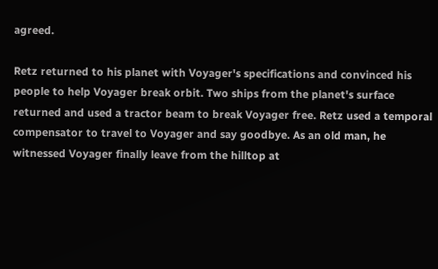agreed.

Retz returned to his planet with Voyager's specifications and convinced his people to help Voyager break orbit. Two ships from the planet's surface returned and used a tractor beam to break Voyager free. Retz used a temporal compensator to travel to Voyager and say goodbye. As an old man, he witnessed Voyager finally leave from the hilltop at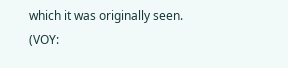which it was originally seen. (VOY: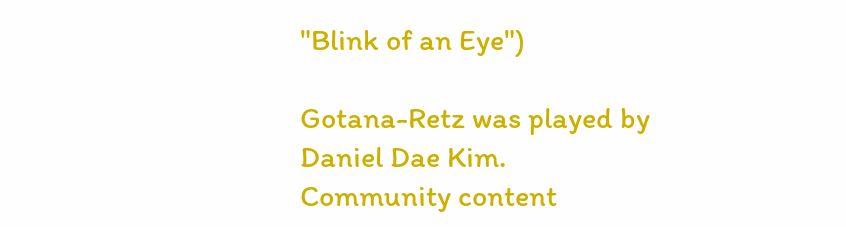"Blink of an Eye")

Gotana-Retz was played by Daniel Dae Kim.
Community content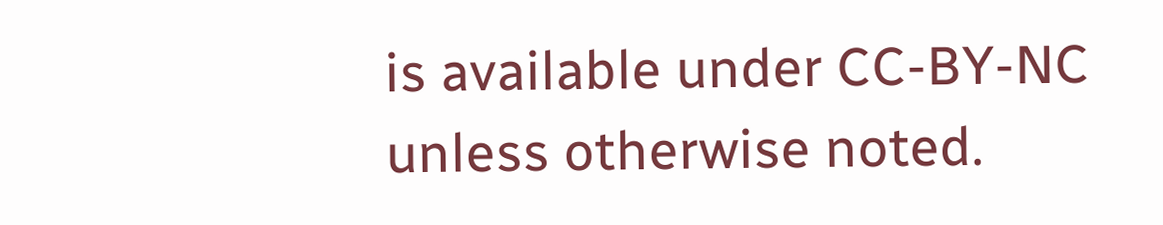is available under CC-BY-NC unless otherwise noted.